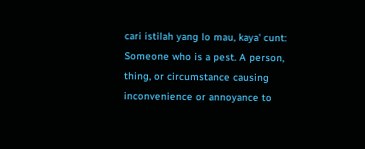cari istilah yang lo mau, kaya' cunt:
Someone who is a pest. A person, thing, or circumstance causing inconvenience or annoyance to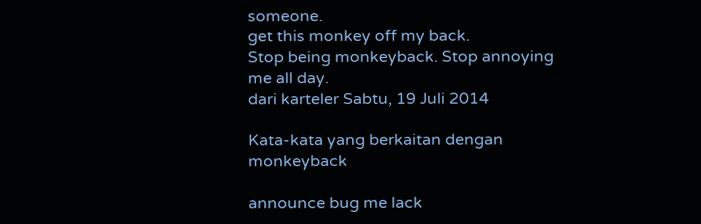someone.
get this monkey off my back.
Stop being monkeyback. Stop annoying me all day.
dari karteler Sabtu, 19 Juli 2014

Kata-kata yang berkaitan dengan monkeyback

announce bug me lack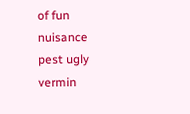of fun nuisance pest ugly vermin